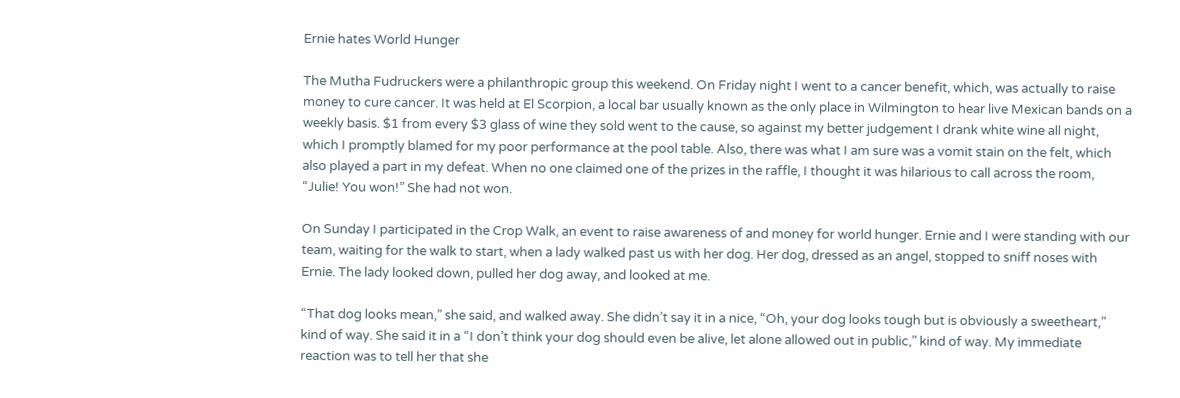Ernie hates World Hunger

The Mutha Fudruckers were a philanthropic group this weekend. On Friday night I went to a cancer benefit, which, was actually to raise money to cure cancer. It was held at El Scorpion, a local bar usually known as the only place in Wilmington to hear live Mexican bands on a weekly basis. $1 from every $3 glass of wine they sold went to the cause, so against my better judgement I drank white wine all night, which I promptly blamed for my poor performance at the pool table. Also, there was what I am sure was a vomit stain on the felt, which also played a part in my defeat. When no one claimed one of the prizes in the raffle, I thought it was hilarious to call across the room, “Julie! You won!” She had not won.

On Sunday I participated in the Crop Walk, an event to raise awareness of and money for world hunger. Ernie and I were standing with our team, waiting for the walk to start, when a lady walked past us with her dog. Her dog, dressed as an angel, stopped to sniff noses with Ernie. The lady looked down, pulled her dog away, and looked at me.

“That dog looks mean,” she said, and walked away. She didn’t say it in a nice, “Oh, your dog looks tough but is obviously a sweetheart,” kind of way. She said it in a “I don’t think your dog should even be alive, let alone allowed out in public,” kind of way. My immediate reaction was to tell her that she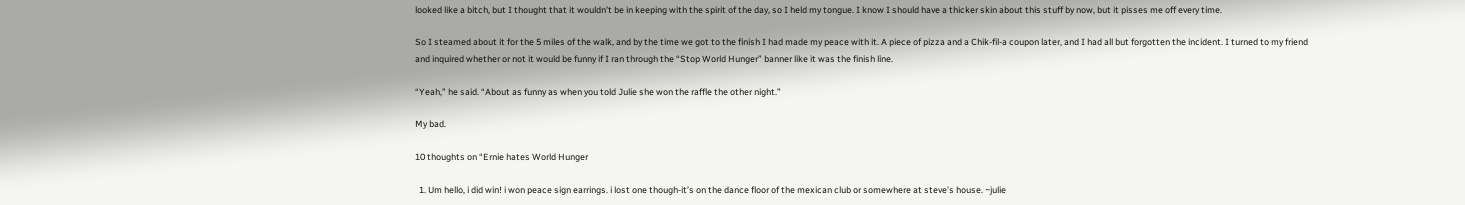looked like a bitch, but I thought that it wouldn’t be in keeping with the spirit of the day, so I held my tongue. I know I should have a thicker skin about this stuff by now, but it pisses me off every time.

So I steamed about it for the 5 miles of the walk, and by the time we got to the finish I had made my peace with it. A piece of pizza and a Chik-fil-a coupon later, and I had all but forgotten the incident. I turned to my friend and inquired whether or not it would be funny if I ran through the “Stop World Hunger” banner like it was the finish line.

“Yeah,” he said. “About as funny as when you told Julie she won the raffle the other night.”

My bad.

10 thoughts on “Ernie hates World Hunger

  1. Um hello, i did win! i won peace sign earrings. i lost one though-it’s on the dance floor of the mexican club or somewhere at steve’s house. ~julie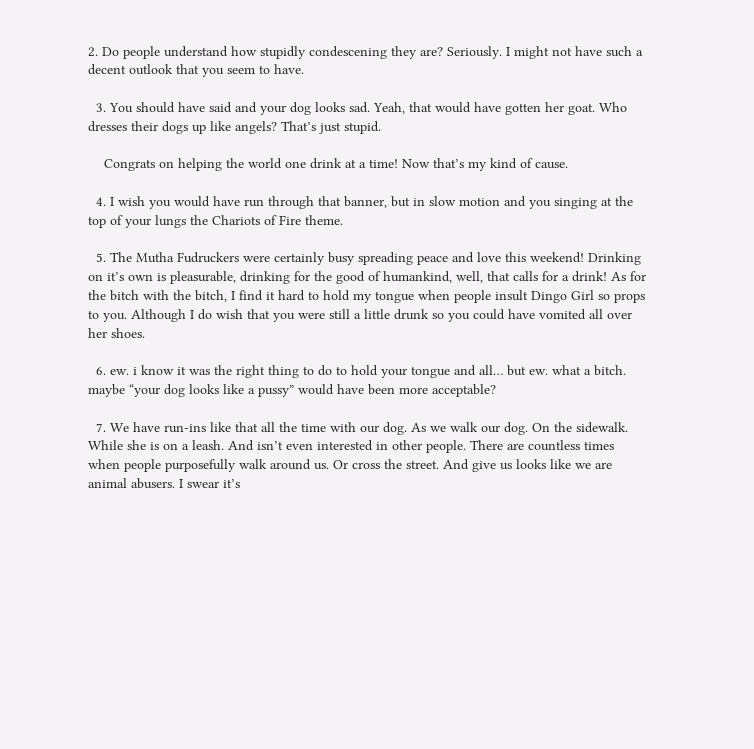2. Do people understand how stupidly condescening they are? Seriously. I might not have such a decent outlook that you seem to have.

  3. You should have said and your dog looks sad. Yeah, that would have gotten her goat. Who dresses their dogs up like angels? That’s just stupid.

    Congrats on helping the world one drink at a time! Now that’s my kind of cause.

  4. I wish you would have run through that banner, but in slow motion and you singing at the top of your lungs the Chariots of Fire theme.

  5. The Mutha Fudruckers were certainly busy spreading peace and love this weekend! Drinking on it’s own is pleasurable, drinking for the good of humankind, well, that calls for a drink! As for the bitch with the bitch, I find it hard to hold my tongue when people insult Dingo Girl so props to you. Although I do wish that you were still a little drunk so you could have vomited all over her shoes.

  6. ew. i know it was the right thing to do to hold your tongue and all… but ew. what a bitch. maybe “your dog looks like a pussy” would have been more acceptable?

  7. We have run-ins like that all the time with our dog. As we walk our dog. On the sidewalk. While she is on a leash. And isn’t even interested in other people. There are countless times when people purposefully walk around us. Or cross the street. And give us looks like we are animal abusers. I swear it’s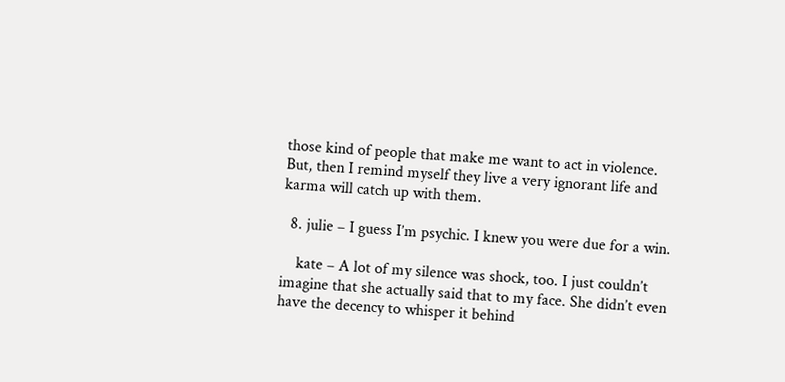those kind of people that make me want to act in violence. But, then I remind myself they live a very ignorant life and karma will catch up with them.

  8. julie – I guess I’m psychic. I knew you were due for a win.

    kate – A lot of my silence was shock, too. I just couldn’t imagine that she actually said that to my face. She didn’t even have the decency to whisper it behind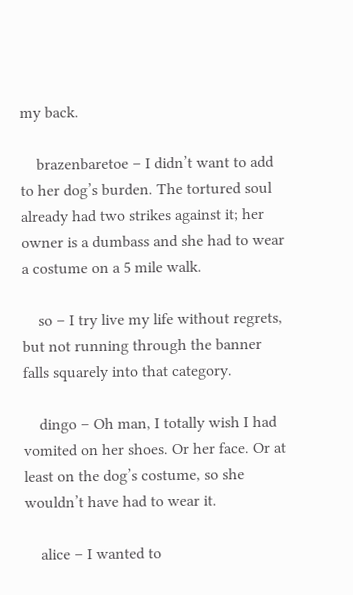my back.

    brazenbaretoe – I didn’t want to add to her dog’s burden. The tortured soul already had two strikes against it; her owner is a dumbass and she had to wear a costume on a 5 mile walk.

    so – I try live my life without regrets, but not running through the banner falls squarely into that category.

    dingo – Oh man, I totally wish I had vomited on her shoes. Or her face. Or at least on the dog’s costume, so she wouldn’t have had to wear it.

    alice – I wanted to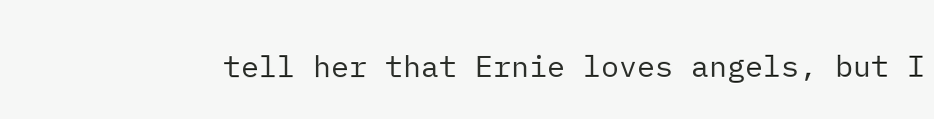tell her that Ernie loves angels, but I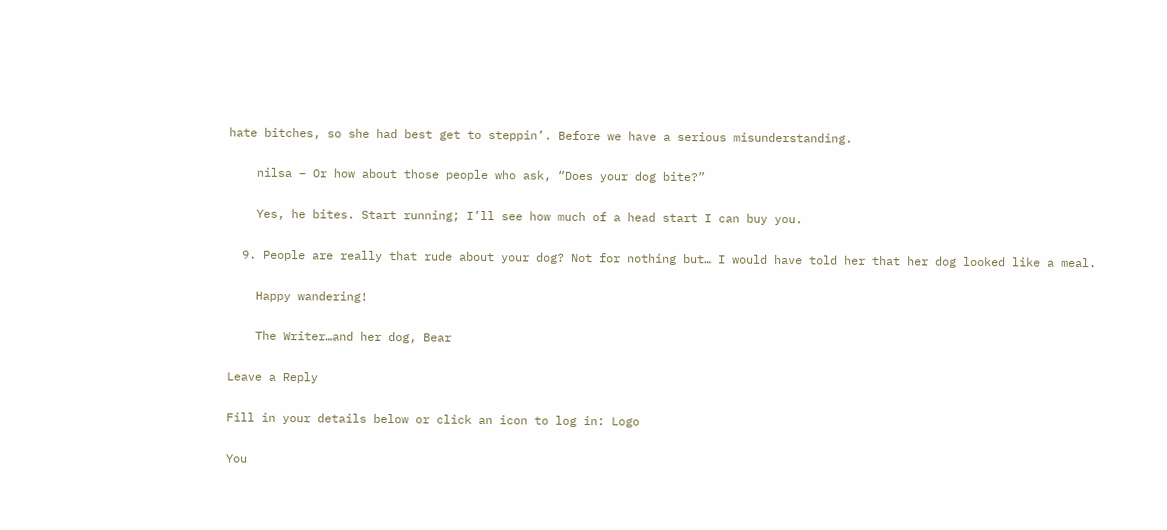hate bitches, so she had best get to steppin’. Before we have a serious misunderstanding.

    nilsa – Or how about those people who ask, “Does your dog bite?”

    Yes, he bites. Start running; I’ll see how much of a head start I can buy you.

  9. People are really that rude about your dog? Not for nothing but… I would have told her that her dog looked like a meal.

    Happy wandering!

    The Writer…and her dog, Bear

Leave a Reply

Fill in your details below or click an icon to log in: Logo

You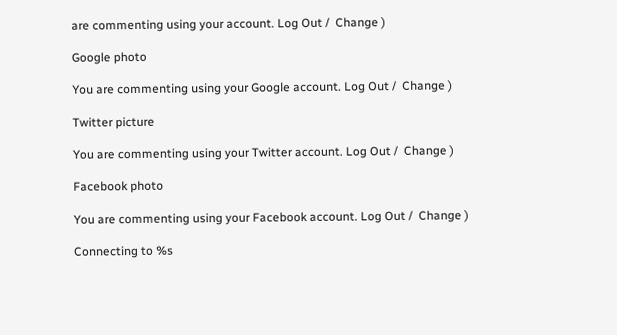are commenting using your account. Log Out /  Change )

Google photo

You are commenting using your Google account. Log Out /  Change )

Twitter picture

You are commenting using your Twitter account. Log Out /  Change )

Facebook photo

You are commenting using your Facebook account. Log Out /  Change )

Connecting to %s